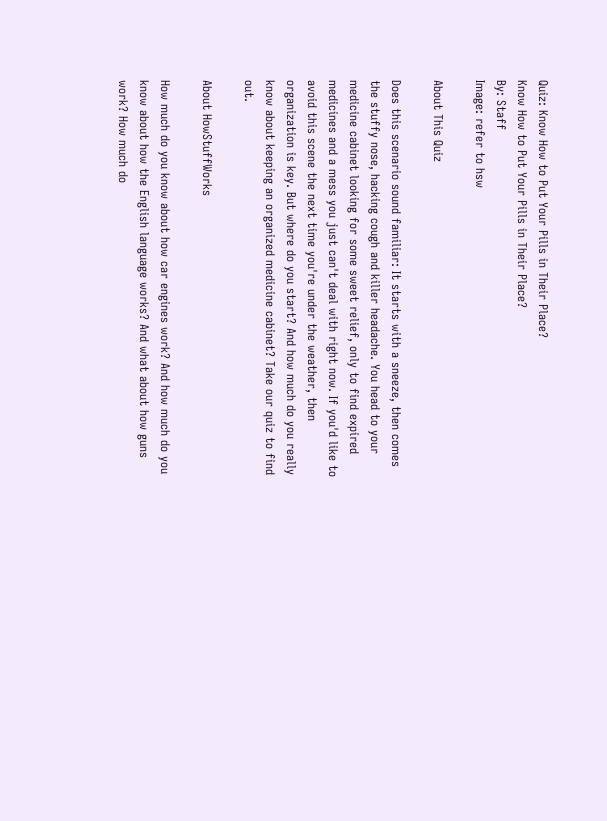Quiz: Know How to Put Your Pills in Their Place?
Know How to Put Your Pills in Their Place?
By: Staff
Image: refer to hsw

About This Quiz

Does this scenario sound familiar: It starts with a sneeze, then comes the stuffy nose, hacking cough and killer headache. You head to your medicine cabinet looking for some sweet relief, only to find expired medicines and a mess you just can't deal with right now. If you'd like to avoid this scene the next time you're under the weather, then organization is key. But where do you start? And how much do you really know about keeping an organized medicine cabinet? Take our quiz to find out.

About HowStuffWorks

How much do you know about how car engines work? And how much do you know about how the English language works? And what about how guns work? How much do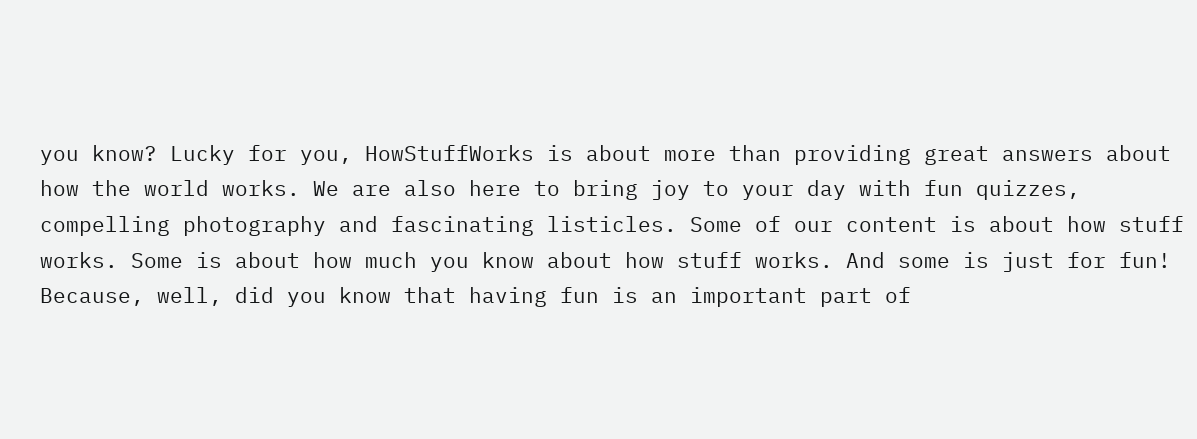you know? Lucky for you, HowStuffWorks is about more than providing great answers about how the world works. We are also here to bring joy to your day with fun quizzes, compelling photography and fascinating listicles. Some of our content is about how stuff works. Some is about how much you know about how stuff works. And some is just for fun! Because, well, did you know that having fun is an important part of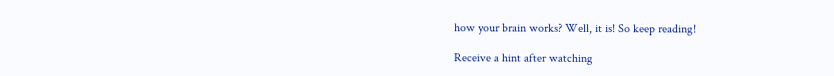how your brain works? Well, it is! So keep reading!

Receive a hint after watching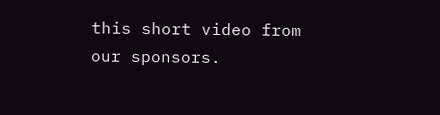this short video from our sponsors.